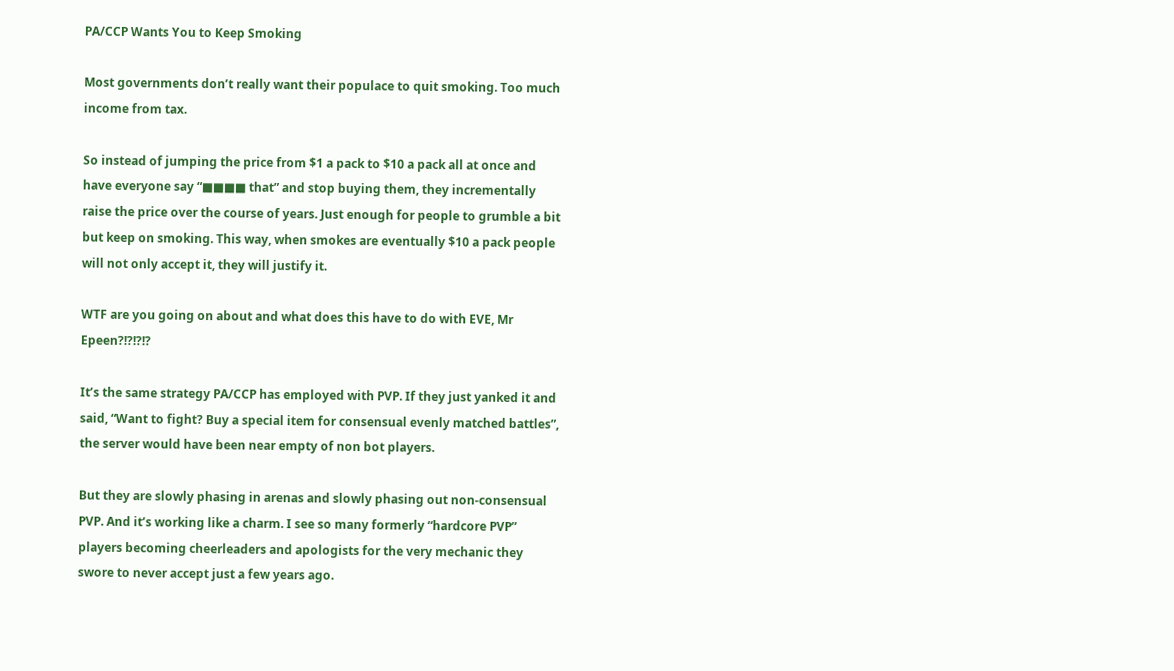PA/CCP Wants You to Keep Smoking

Most governments don’t really want their populace to quit smoking. Too much income from tax.

So instead of jumping the price from $1 a pack to $10 a pack all at once and have everyone say “■■■■ that” and stop buying them, they incrementally raise the price over the course of years. Just enough for people to grumble a bit but keep on smoking. This way, when smokes are eventually $10 a pack people will not only accept it, they will justify it.

WTF are you going on about and what does this have to do with EVE, Mr Epeen?!?!?!?

It’s the same strategy PA/CCP has employed with PVP. If they just yanked it and said, “Want to fight? Buy a special item for consensual evenly matched battles”, the server would have been near empty of non bot players.

But they are slowly phasing in arenas and slowly phasing out non-consensual PVP. And it’s working like a charm. I see so many formerly “hardcore PVP” players becoming cheerleaders and apologists for the very mechanic they swore to never accept just a few years ago.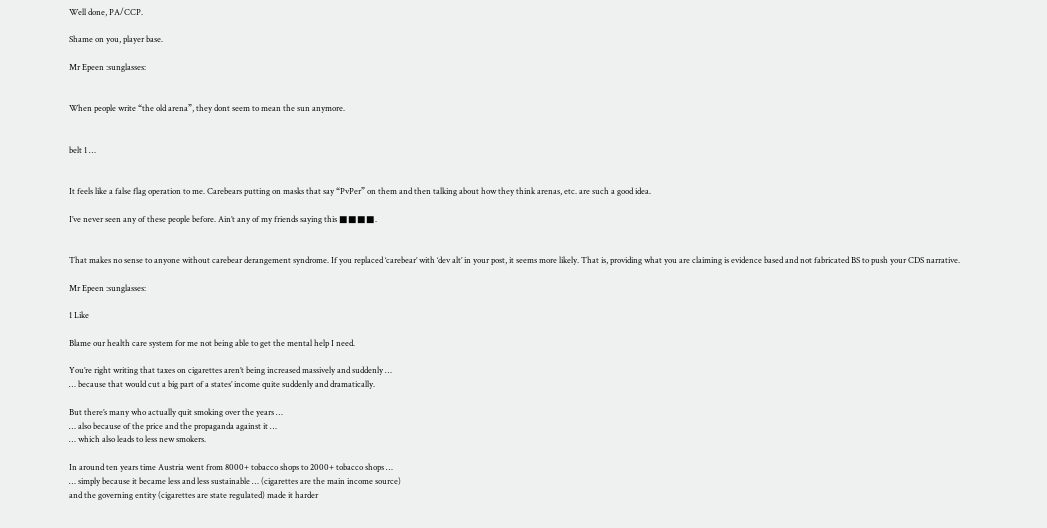Well done, PA/CCP.

Shame on you, player base.

Mr Epeen :sunglasses:


When people write “the old arena”, they dont seem to mean the sun anymore.


belt 1 …


It feels like a false flag operation to me. Carebears putting on masks that say “PvPer” on them and then talking about how they think arenas, etc. are such a good idea.

I’ve never seen any of these people before. Ain’t any of my friends saying this ■■■■.


That makes no sense to anyone without carebear derangement syndrome. If you replaced ‘carebear’ with ‘dev alt’ in your post, it seems more likely. That is, providing what you are claiming is evidence based and not fabricated BS to push your CDS narrative.

Mr Epeen :sunglasses:

1 Like

Blame our health care system for me not being able to get the mental help I need.

You’re right writing that taxes on cigarettes aren’t being increased massively and suddenly …
… because that would cut a big part of a states’ income quite suddenly and dramatically.

But there’s many who actually quit smoking over the years …
… also because of the price and the propaganda against it …
… which also leads to less new smokers.

In around ten years time Austria went from 8000+ tobacco shops to 2000+ tobacco shops …
… simply because it became less and less sustainable … (cigarettes are the main income source)
and the governing entity (cigarettes are state regulated) made it harder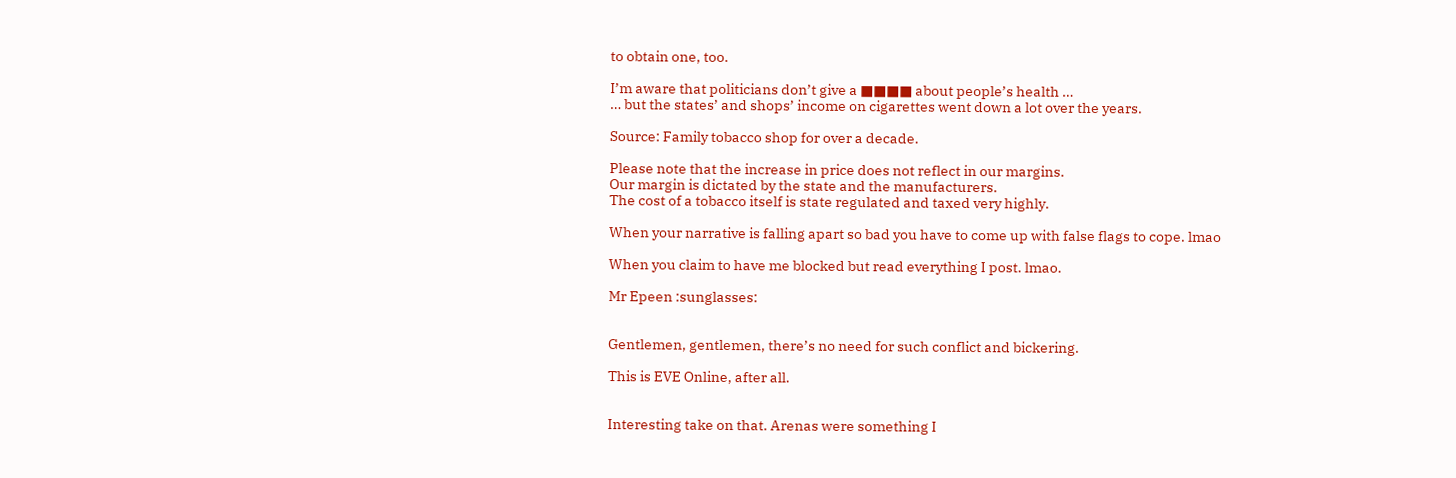to obtain one, too.

I’m aware that politicians don’t give a ■■■■ about people’s health …
… but the states’ and shops’ income on cigarettes went down a lot over the years.

Source: Family tobacco shop for over a decade.

Please note that the increase in price does not reflect in our margins.
Our margin is dictated by the state and the manufacturers.
The cost of a tobacco itself is state regulated and taxed very highly.

When your narrative is falling apart so bad you have to come up with false flags to cope. lmao

When you claim to have me blocked but read everything I post. lmao.

Mr Epeen :sunglasses:


Gentlemen, gentlemen, there’s no need for such conflict and bickering.

This is EVE Online, after all.


Interesting take on that. Arenas were something I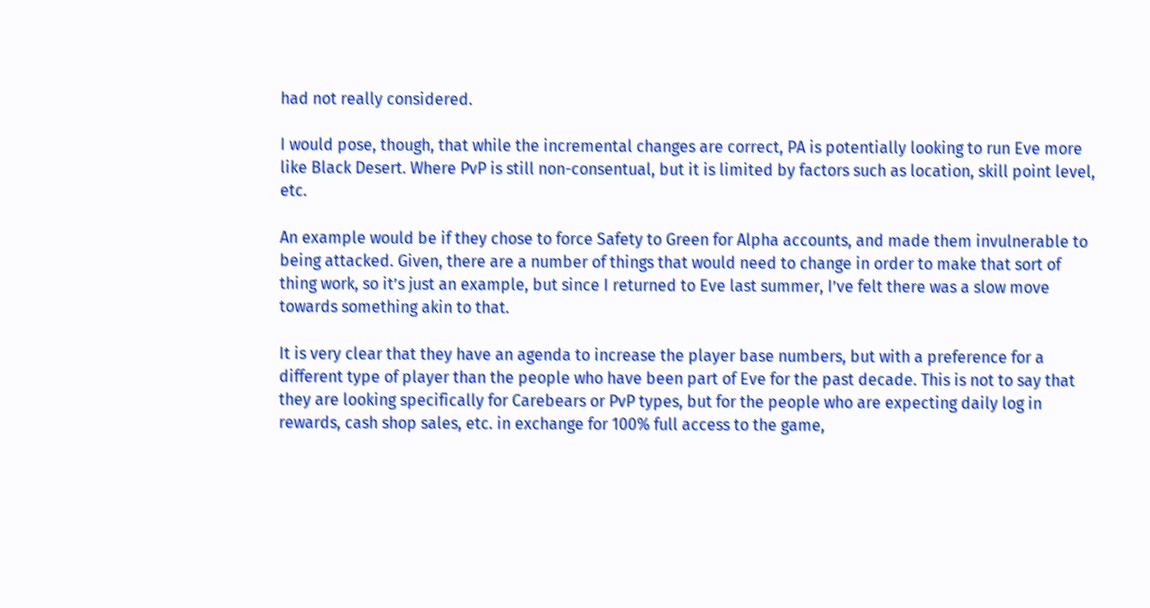had not really considered.

I would pose, though, that while the incremental changes are correct, PA is potentially looking to run Eve more like Black Desert. Where PvP is still non-consentual, but it is limited by factors such as location, skill point level, etc.

An example would be if they chose to force Safety to Green for Alpha accounts, and made them invulnerable to being attacked. Given, there are a number of things that would need to change in order to make that sort of thing work, so it’s just an example, but since I returned to Eve last summer, I’ve felt there was a slow move towards something akin to that.

It is very clear that they have an agenda to increase the player base numbers, but with a preference for a different type of player than the people who have been part of Eve for the past decade. This is not to say that they are looking specifically for Carebears or PvP types, but for the people who are expecting daily log in rewards, cash shop sales, etc. in exchange for 100% full access to the game,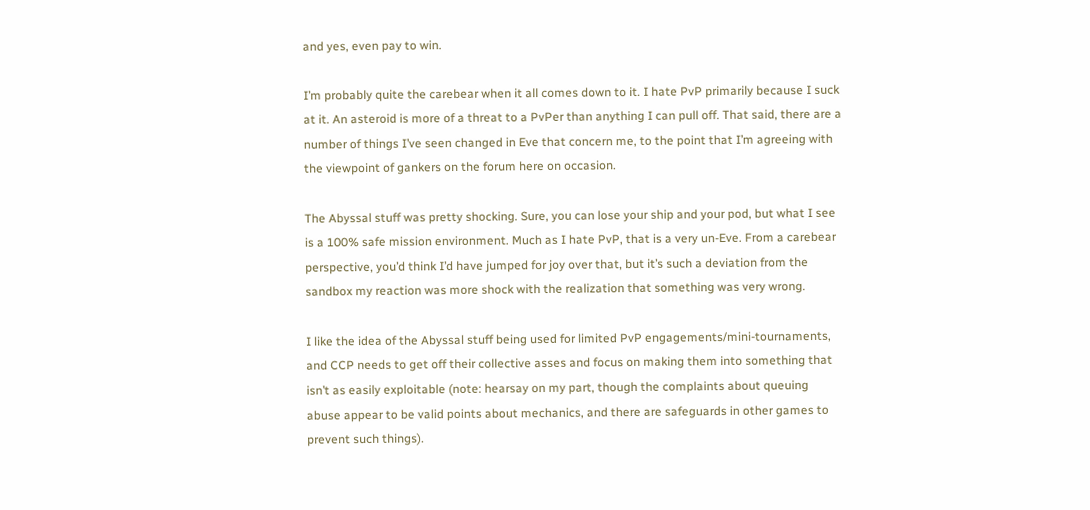and yes, even pay to win.

I’m probably quite the carebear when it all comes down to it. I hate PvP primarily because I suck at it. An asteroid is more of a threat to a PvPer than anything I can pull off. That said, there are a number of things I’ve seen changed in Eve that concern me, to the point that I’m agreeing with the viewpoint of gankers on the forum here on occasion.

The Abyssal stuff was pretty shocking. Sure, you can lose your ship and your pod, but what I see is a 100% safe mission environment. Much as I hate PvP, that is a very un-Eve. From a carebear perspective, you’d think I’d have jumped for joy over that, but it’s such a deviation from the sandbox my reaction was more shock with the realization that something was very wrong.

I like the idea of the Abyssal stuff being used for limited PvP engagements/mini-tournaments, and CCP needs to get off their collective asses and focus on making them into something that isn’t as easily exploitable (note: hearsay on my part, though the complaints about queuing abuse appear to be valid points about mechanics, and there are safeguards in other games to prevent such things).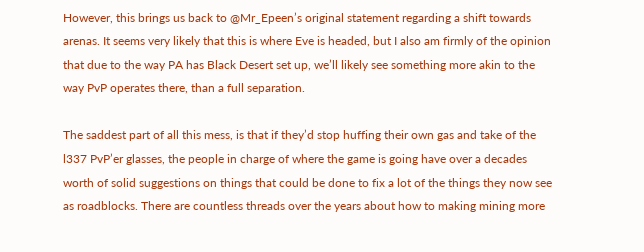However, this brings us back to @Mr_Epeen’s original statement regarding a shift towards arenas. It seems very likely that this is where Eve is headed, but I also am firmly of the opinion that due to the way PA has Black Desert set up, we’ll likely see something more akin to the way PvP operates there, than a full separation.

The saddest part of all this mess, is that if they’d stop huffing their own gas and take of the l337 PvP’er glasses, the people in charge of where the game is going have over a decades worth of solid suggestions on things that could be done to fix a lot of the things they now see as roadblocks. There are countless threads over the years about how to making mining more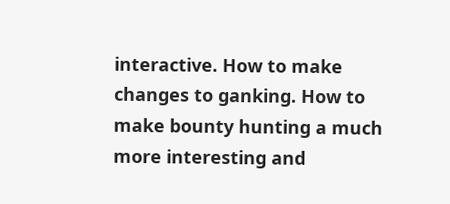interactive. How to make changes to ganking. How to make bounty hunting a much more interesting and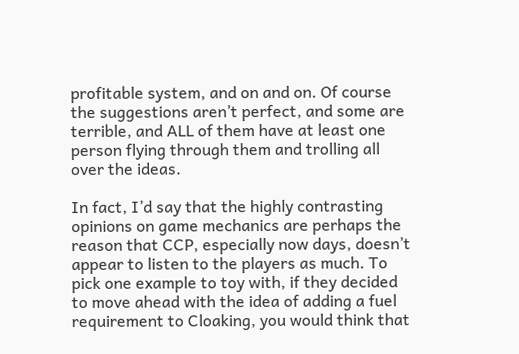profitable system, and on and on. Of course the suggestions aren’t perfect, and some are terrible, and ALL of them have at least one person flying through them and trolling all over the ideas.

In fact, I’d say that the highly contrasting opinions on game mechanics are perhaps the reason that CCP, especially now days, doesn’t appear to listen to the players as much. To pick one example to toy with, if they decided to move ahead with the idea of adding a fuel requirement to Cloaking, you would think that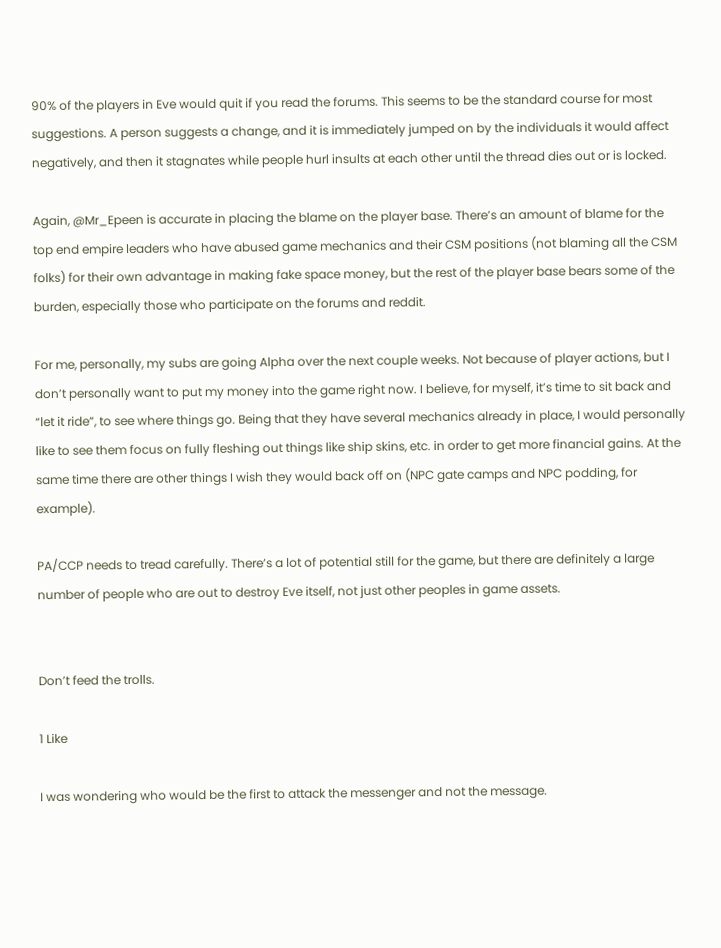90% of the players in Eve would quit if you read the forums. This seems to be the standard course for most suggestions. A person suggests a change, and it is immediately jumped on by the individuals it would affect negatively, and then it stagnates while people hurl insults at each other until the thread dies out or is locked.

Again, @Mr_Epeen is accurate in placing the blame on the player base. There’s an amount of blame for the top end empire leaders who have abused game mechanics and their CSM positions (not blaming all the CSM folks) for their own advantage in making fake space money, but the rest of the player base bears some of the burden, especially those who participate on the forums and reddit.

For me, personally, my subs are going Alpha over the next couple weeks. Not because of player actions, but I don’t personally want to put my money into the game right now. I believe, for myself, it’s time to sit back and “let it ride”, to see where things go. Being that they have several mechanics already in place, I would personally like to see them focus on fully fleshing out things like ship skins, etc. in order to get more financial gains. At the same time there are other things I wish they would back off on (NPC gate camps and NPC podding, for example).

PA/CCP needs to tread carefully. There’s a lot of potential still for the game, but there are definitely a large number of people who are out to destroy Eve itself, not just other peoples in game assets.


Don’t feed the trolls.

1 Like

I was wondering who would be the first to attack the messenger and not the message.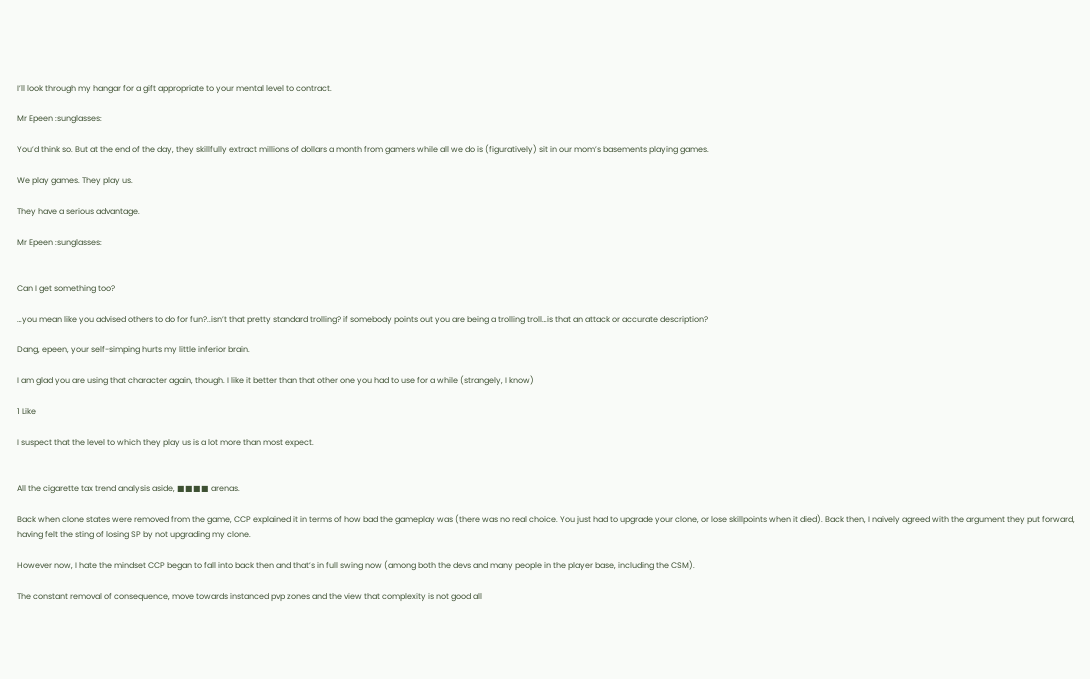I’ll look through my hangar for a gift appropriate to your mental level to contract.

Mr Epeen :sunglasses:

You’d think so. But at the end of the day, they skillfully extract millions of dollars a month from gamers while all we do is (figuratively) sit in our mom’s basements playing games.

We play games. They play us.

They have a serious advantage.

Mr Epeen :sunglasses:


Can I get something too?

…you mean like you advised others to do for fun?..isn’t that pretty standard trolling? if somebody points out you are being a trolling troll…is that an attack or accurate description?

Dang, epeen, your self-simping hurts my little inferior brain.

I am glad you are using that character again, though. I like it better than that other one you had to use for a while (strangely, I know)

1 Like

I suspect that the level to which they play us is a lot more than most expect.


All the cigarette tax trend analysis aside, ■■■■ arenas.

Back when clone states were removed from the game, CCP explained it in terms of how bad the gameplay was (there was no real choice. You just had to upgrade your clone, or lose skillpoints when it died). Back then, I naively agreed with the argument they put forward, having felt the sting of losing SP by not upgrading my clone.

However now, I hate the mindset CCP began to fall into back then and that’s in full swing now (among both the devs and many people in the player base, including the CSM).

The constant removal of consequence, move towards instanced pvp zones and the view that complexity is not good all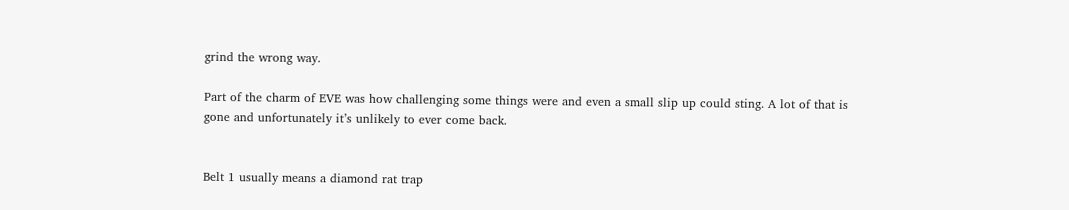grind the wrong way.

Part of the charm of EVE was how challenging some things were and even a small slip up could sting. A lot of that is gone and unfortunately it’s unlikely to ever come back.


Belt 1 usually means a diamond rat trap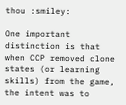thou :smiley:

One important distinction is that when CCP removed clone states (or learning skills) from the game, the intent was to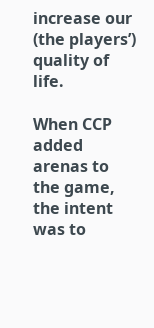increase our (the players’) quality of life.

When CCP added arenas to the game, the intent was to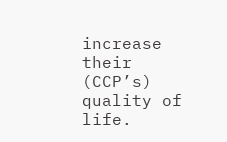increase their (CCP’s) quality of life.